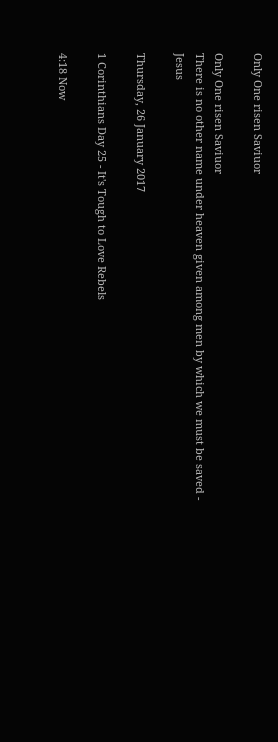Only One risen Saviuor

Only One risen Saviuor
There is no other name under heaven given among men by which we must be saved - Jesus

Thursday, 26 January 2017

1 Corinthians Day 25 - It's Tough to Love Rebels

4:18 Now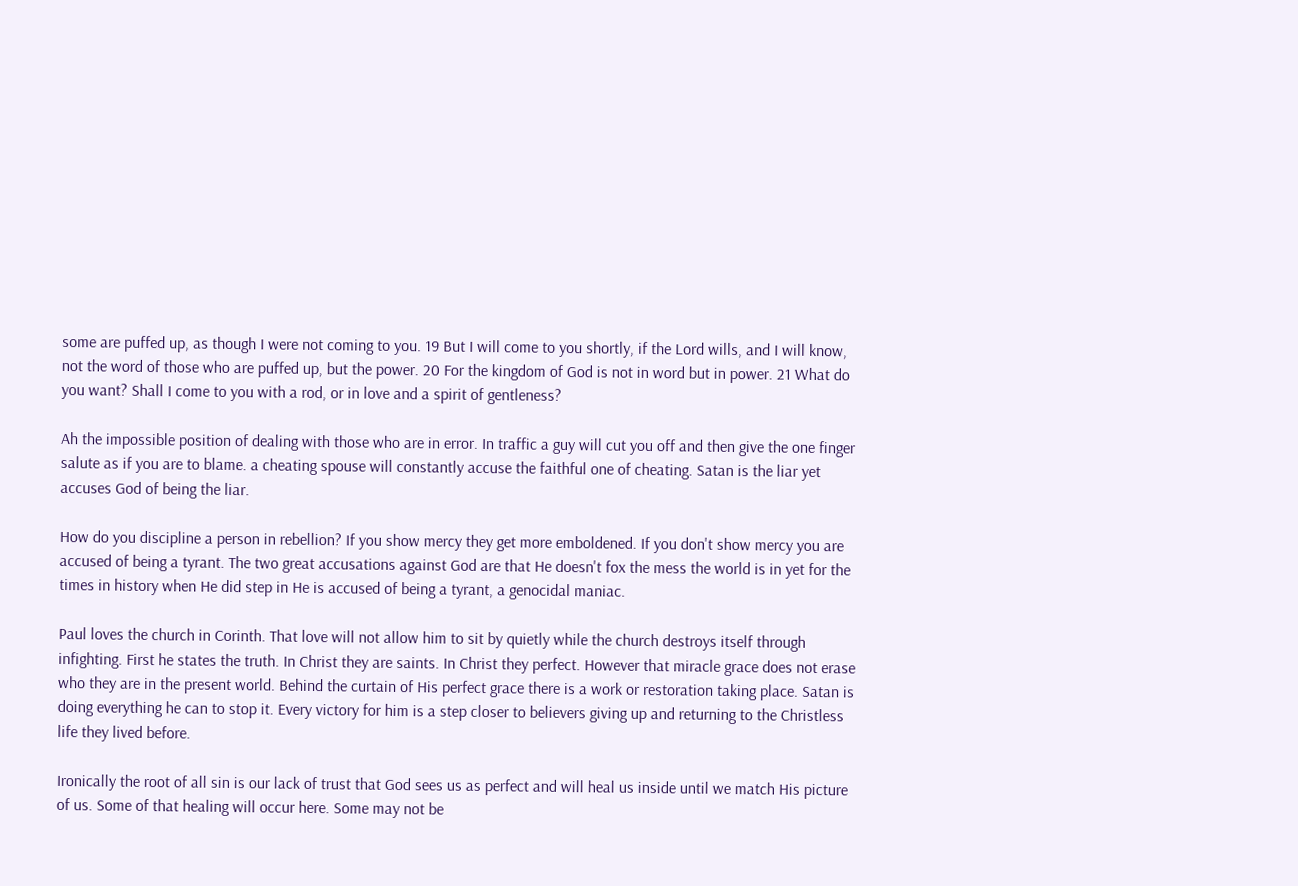some are puffed up, as though I were not coming to you. 19 But I will come to you shortly, if the Lord wills, and I will know, not the word of those who are puffed up, but the power. 20 For the kingdom of God is not in word but in power. 21 What do you want? Shall I come to you with a rod, or in love and a spirit of gentleness?

Ah the impossible position of dealing with those who are in error. In traffic a guy will cut you off and then give the one finger salute as if you are to blame. a cheating spouse will constantly accuse the faithful one of cheating. Satan is the liar yet accuses God of being the liar.

How do you discipline a person in rebellion? If you show mercy they get more emboldened. If you don't show mercy you are accused of being a tyrant. The two great accusations against God are that He doesn't fox the mess the world is in yet for the times in history when He did step in He is accused of being a tyrant, a genocidal maniac.

Paul loves the church in Corinth. That love will not allow him to sit by quietly while the church destroys itself through infighting. First he states the truth. In Christ they are saints. In Christ they perfect. However that miracle grace does not erase who they are in the present world. Behind the curtain of His perfect grace there is a work or restoration taking place. Satan is doing everything he can to stop it. Every victory for him is a step closer to believers giving up and returning to the Christless life they lived before.

Ironically the root of all sin is our lack of trust that God sees us as perfect and will heal us inside until we match His picture of us. Some of that healing will occur here. Some may not be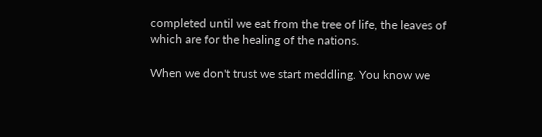completed until we eat from the tree of life, the leaves of which are for the healing of the nations.

When we don't trust we start meddling. You know we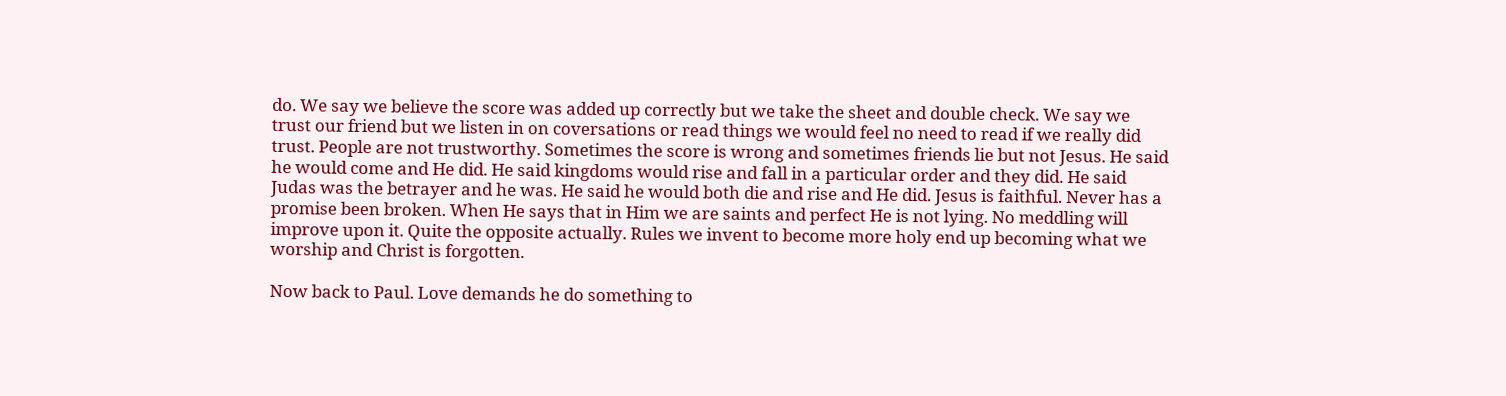do. We say we believe the score was added up correctly but we take the sheet and double check. We say we trust our friend but we listen in on coversations or read things we would feel no need to read if we really did trust. People are not trustworthy. Sometimes the score is wrong and sometimes friends lie but not Jesus. He said he would come and He did. He said kingdoms would rise and fall in a particular order and they did. He said Judas was the betrayer and he was. He said he would both die and rise and He did. Jesus is faithful. Never has a promise been broken. When He says that in Him we are saints and perfect He is not lying. No meddling will improve upon it. Quite the opposite actually. Rules we invent to become more holy end up becoming what we worship and Christ is forgotten.

Now back to Paul. Love demands he do something to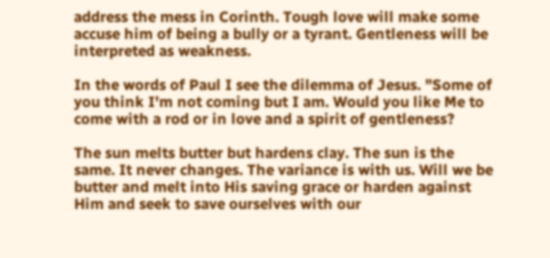address the mess in Corinth. Tough love will make some accuse him of being a bully or a tyrant. Gentleness will be interpreted as weakness.

In the words of Paul I see the dilemma of Jesus. "Some of you think I'm not coming but I am. Would you like Me to come with a rod or in love and a spirit of gentleness?

The sun melts butter but hardens clay. The sun is the same. It never changes. The variance is with us. Will we be butter and melt into His saving grace or harden against Him and seek to save ourselves with our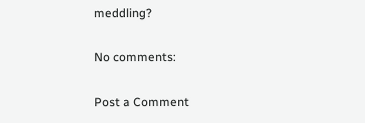meddling?

No comments:

Post a Comment